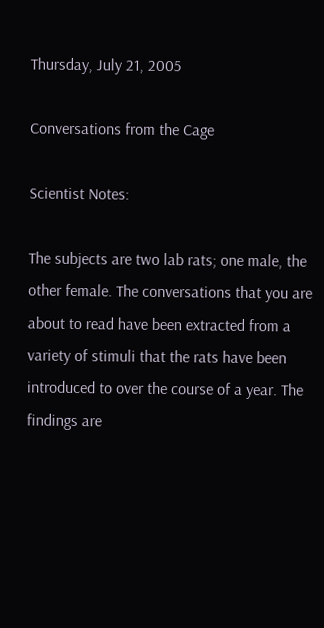Thursday, July 21, 2005

Conversations from the Cage

Scientist Notes:

The subjects are two lab rats; one male, the other female. The conversations that you are about to read have been extracted from a variety of stimuli that the rats have been introduced to over the course of a year. The findings are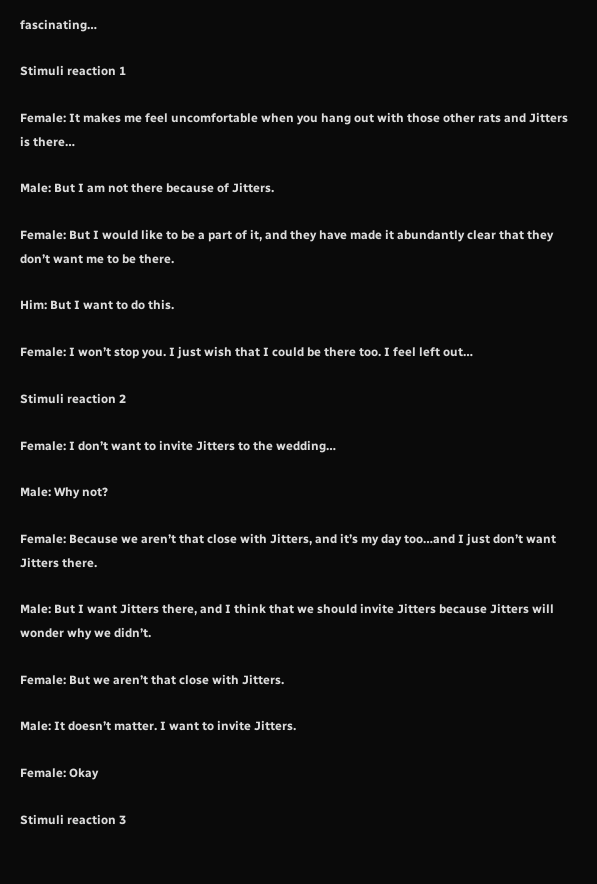fascinating…

Stimuli reaction 1

Female: It makes me feel uncomfortable when you hang out with those other rats and Jitters is there…

Male: But I am not there because of Jitters.

Female: But I would like to be a part of it, and they have made it abundantly clear that they don’t want me to be there.

Him: But I want to do this.

Female: I won’t stop you. I just wish that I could be there too. I feel left out…

Stimuli reaction 2

Female: I don’t want to invite Jitters to the wedding…

Male: Why not?

Female: Because we aren’t that close with Jitters, and it’s my day too…and I just don’t want Jitters there.

Male: But I want Jitters there, and I think that we should invite Jitters because Jitters will wonder why we didn’t.

Female: But we aren’t that close with Jitters.

Male: It doesn’t matter. I want to invite Jitters.

Female: Okay

Stimuli reaction 3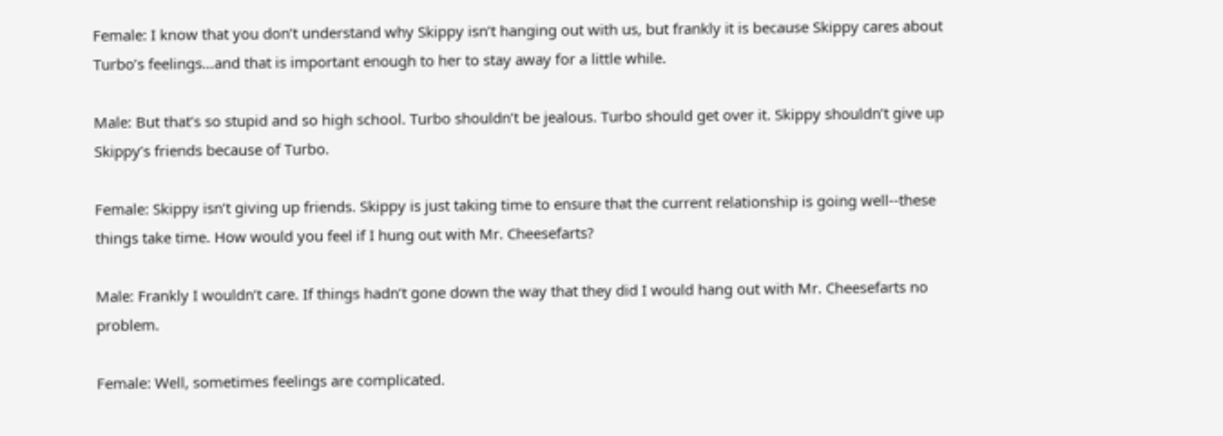Female: I know that you don’t understand why Skippy isn’t hanging out with us, but frankly it is because Skippy cares about Turbo’s feelings…and that is important enough to her to stay away for a little while.

Male: But that’s so stupid and so high school. Turbo shouldn’t be jealous. Turbo should get over it. Skippy shouldn’t give up Skippy’s friends because of Turbo.

Female: Skippy isn’t giving up friends. Skippy is just taking time to ensure that the current relationship is going well--these things take time. How would you feel if I hung out with Mr. Cheesefarts?

Male: Frankly I wouldn’t care. If things hadn’t gone down the way that they did I would hang out with Mr. Cheesefarts no problem.

Female: Well, sometimes feelings are complicated.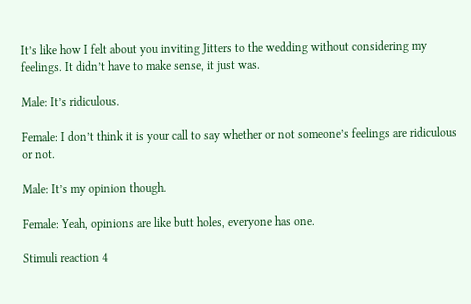It’s like how I felt about you inviting Jitters to the wedding without considering my feelings. It didn’t have to make sense, it just was.

Male: It’s ridiculous.

Female: I don’t think it is your call to say whether or not someone’s feelings are ridiculous or not.

Male: It’s my opinion though.

Female: Yeah, opinions are like butt holes, everyone has one.

Stimuli reaction 4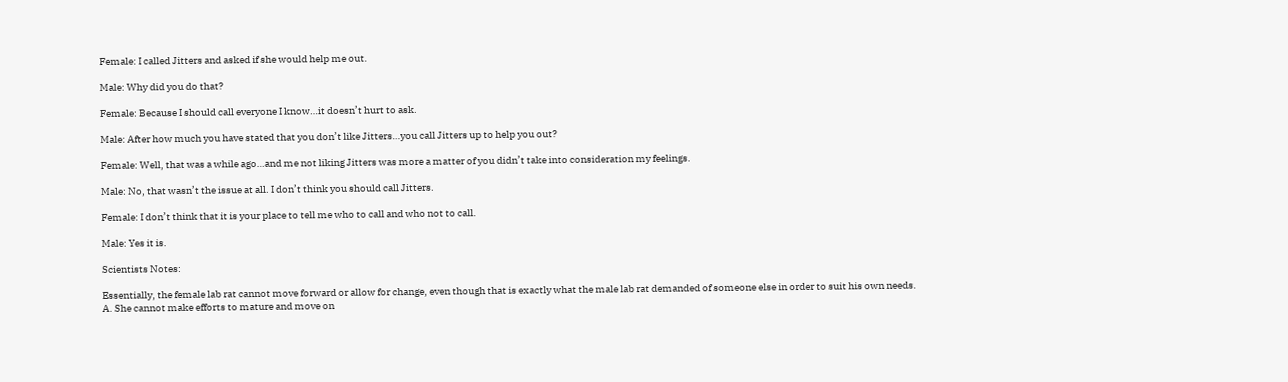Female: I called Jitters and asked if she would help me out.

Male: Why did you do that?

Female: Because I should call everyone I know…it doesn’t hurt to ask.

Male: After how much you have stated that you don’t like Jitters…you call Jitters up to help you out?

Female: Well, that was a while ago…and me not liking Jitters was more a matter of you didn’t take into consideration my feelings.

Male: No, that wasn’t the issue at all. I don’t think you should call Jitters.

Female: I don’t think that it is your place to tell me who to call and who not to call.

Male: Yes it is.

Scientists Notes:

Essentially, the female lab rat cannot move forward or allow for change, even though that is exactly what the male lab rat demanded of someone else in order to suit his own needs.
A. She cannot make efforts to mature and move on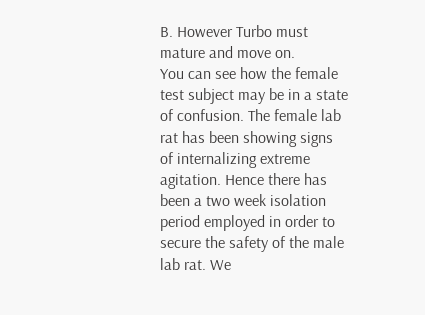B. However Turbo must mature and move on.
You can see how the female test subject may be in a state of confusion. The female lab rat has been showing signs of internalizing extreme agitation. Hence there has been a two week isolation period employed in order to secure the safety of the male lab rat. We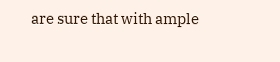are sure that with ample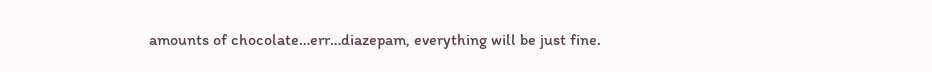amounts of chocolate…err…diazepam, everything will be just fine.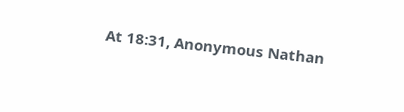At 18:31, Anonymous Nathan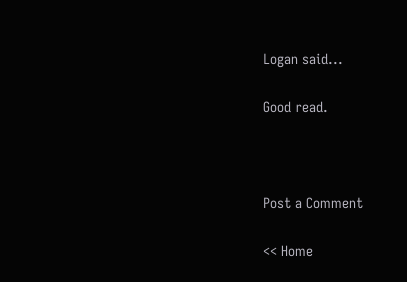Logan said...

Good read.



Post a Comment

<< Home